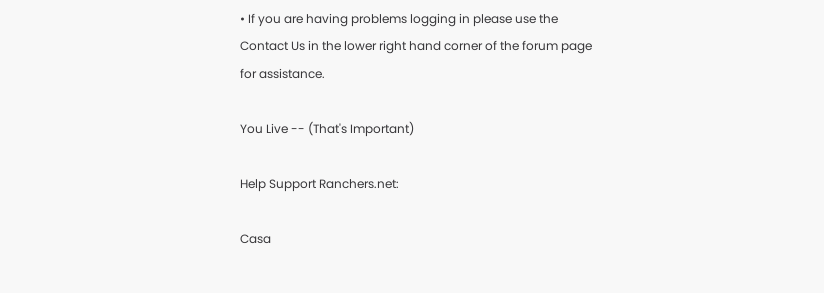• If you are having problems logging in please use the Contact Us in the lower right hand corner of the forum page for assistance.

You Live -- (That's Important)

Help Support Ranchers.net:

Casa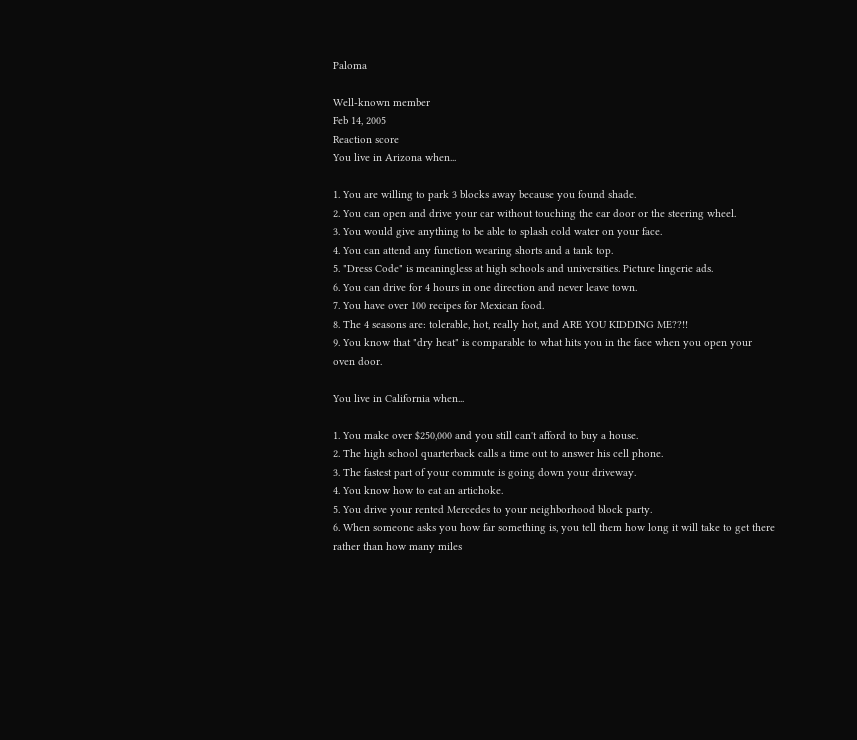Paloma

Well-known member
Feb 14, 2005
Reaction score
You live in Arizona when...

1. You are willing to park 3 blocks away because you found shade.
2. You can open and drive your car without touching the car door or the steering wheel.
3. You would give anything to be able to splash cold water on your face.
4. You can attend any function wearing shorts and a tank top.
5. "Dress Code" is meaningless at high schools and universities. Picture lingerie ads.
6. You can drive for 4 hours in one direction and never leave town.
7. You have over 100 recipes for Mexican food.
8. The 4 seasons are: tolerable, hot, really hot, and ARE YOU KIDDING ME??!!
9. You know that "dry heat" is comparable to what hits you in the face when you open your oven door.

You live in California when...

1. You make over $250,000 and you still can't afford to buy a house.
2. The high school quarterback calls a time out to answer his cell phone.
3. The fastest part of your commute is going down your driveway.
4. You know how to eat an artichoke.
5. You drive your rented Mercedes to your neighborhood block party.
6. When someone asks you how far something is, you tell them how long it will take to get there rather than how many miles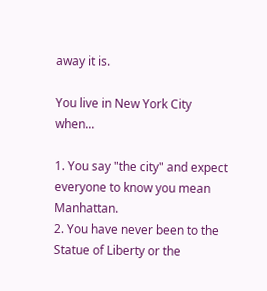away it is.

You live in New York City when...

1. You say "the city" and expect everyone to know you mean Manhattan.
2. You have never been to the Statue of Liberty or the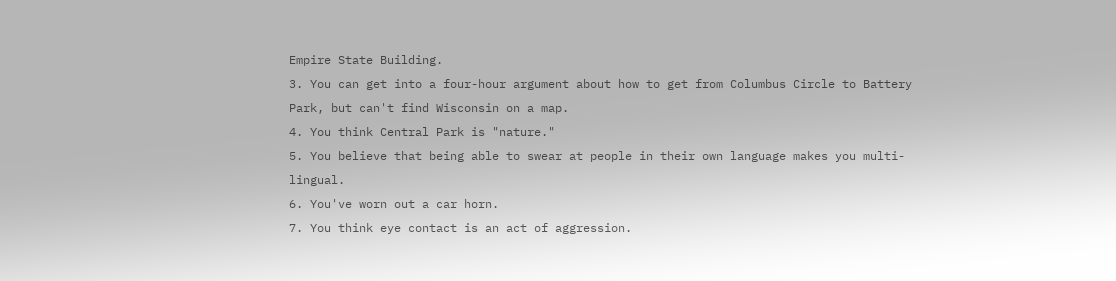Empire State Building.
3. You can get into a four-hour argument about how to get from Columbus Circle to Battery Park, but can't find Wisconsin on a map.
4. You think Central Park is "nature."
5. You believe that being able to swear at people in their own language makes you multi-lingual.
6. You've worn out a car horn.
7. You think eye contact is an act of aggression.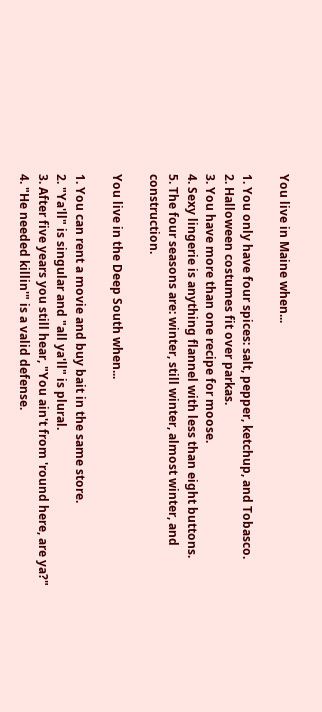You live in Maine when...

1. You only have four spices: salt, pepper, ketchup, and Tobasco.
2. Halloween costumes fit over parkas.
3. You have more than one recipe for moose.
4. Sexy lingerie is anything flannel with less than eight buttons.
5. The four seasons are: winter, still winter, almost winter, and construction.

You live in the Deep South when...

1. You can rent a movie and buy bait in the same store.
2. "Ya'll" is singular and "all ya'll" is plural.
3. After five years you still hear, "You ain't from 'round here, are ya?"
4. "He needed killin'" is a valid defense.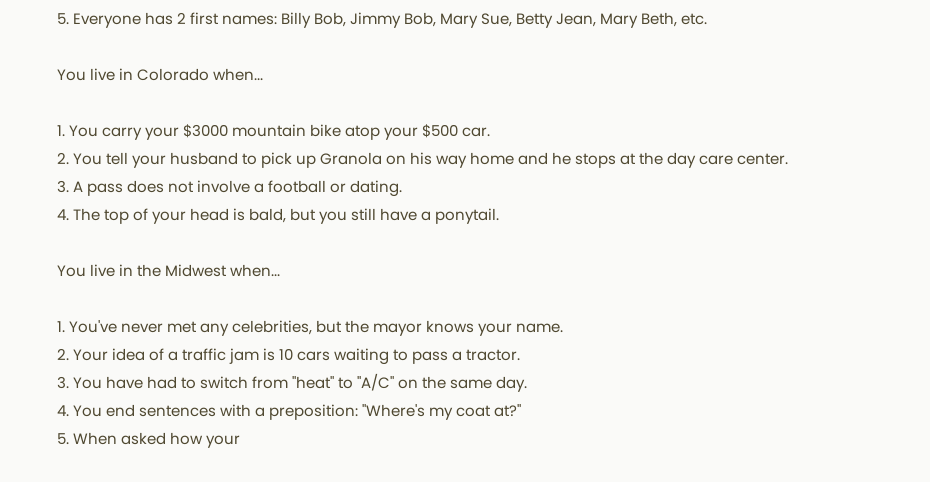5. Everyone has 2 first names: Billy Bob, Jimmy Bob, Mary Sue, Betty Jean, Mary Beth, etc.

You live in Colorado when...

1. You carry your $3000 mountain bike atop your $500 car.
2. You tell your husband to pick up Granola on his way home and he stops at the day care center.
3. A pass does not involve a football or dating.
4. The top of your head is bald, but you still have a ponytail.

You live in the Midwest when...

1. You've never met any celebrities, but the mayor knows your name.
2. Your idea of a traffic jam is 10 cars waiting to pass a tractor.
3. You have had to switch from "heat" to "A/C" on the same day.
4. You end sentences with a preposition: "Where's my coat at?"
5. When asked how your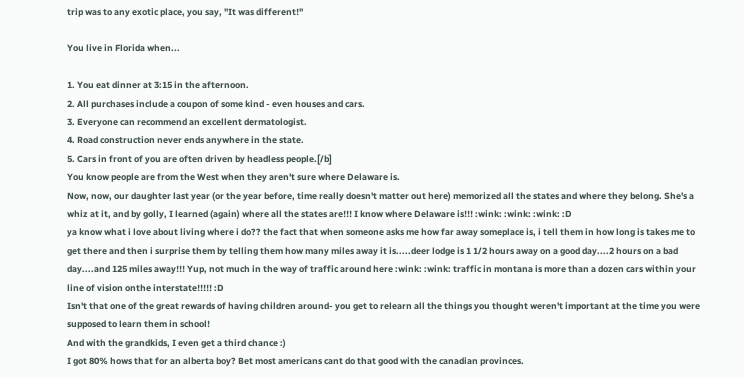trip was to any exotic place, you say, "It was different!"

You live in Florida when...

1. You eat dinner at 3:15 in the afternoon.
2. All purchases include a coupon of some kind - even houses and cars.
3. Everyone can recommend an excellent dermatologist.
4. Road construction never ends anywhere in the state.
5. Cars in front of you are often driven by headless people.[/b]
You know people are from the West when they aren't sure where Delaware is.
Now, now, our daughter last year (or the year before, time really doesn't matter out here) memorized all the states and where they belong. She's a whiz at it, and by golly, I learned (again) where all the states are!!! I know where Delaware is!!! :wink: :wink: :wink: :D
ya know what i love about living where i do?? the fact that when someone asks me how far away someplace is, i tell them in how long is takes me to get there and then i surprise them by telling them how many miles away it is.....deer lodge is 1 1/2 hours away on a good day....2 hours on a bad day....and 125 miles away!!! Yup, not much in the way of traffic around here :wink: :wink: traffic in montana is more than a dozen cars within your line of vision onthe interstate!!!!! :D
Isn't that one of the great rewards of having children around- you get to relearn all the things you thought weren't important at the time you were supposed to learn them in school!
And with the grandkids, I even get a third chance :)
I got 80% hows that for an alberta boy? Bet most americans cant do that good with the canadian provinces.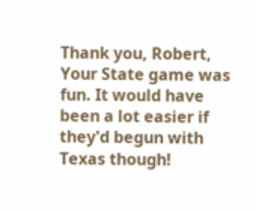Thank you, Robert,
Your State game was fun. It would have been a lot easier if they'd begun with Texas though!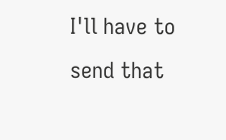I'll have to send that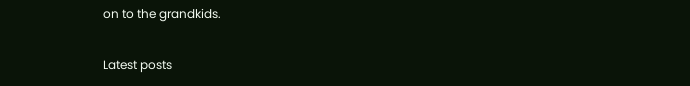on to the grandkids.

Latest posts